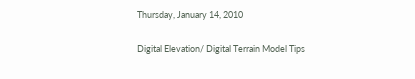Thursday, January 14, 2010

Digital Elevation/ Digital Terrain Model Tips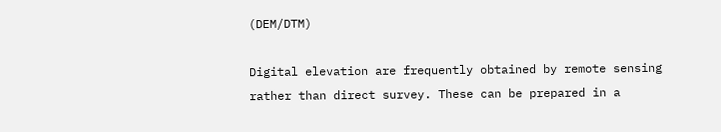(DEM/DTM)

Digital elevation are frequently obtained by remote sensing rather than direct survey. These can be prepared in a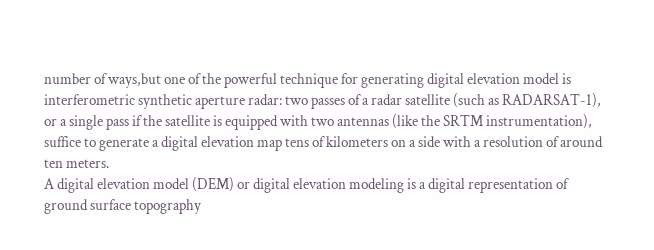number of ways,but one of the powerful technique for generating digital elevation model is interferometric synthetic aperture radar: two passes of a radar satellite (such as RADARSAT-1), or a single pass if the satellite is equipped with two antennas (like the SRTM instrumentation), suffice to generate a digital elevation map tens of kilometers on a side with a resolution of around ten meters.
A digital elevation model (DEM) or digital elevation modeling is a digital representation of ground surface topography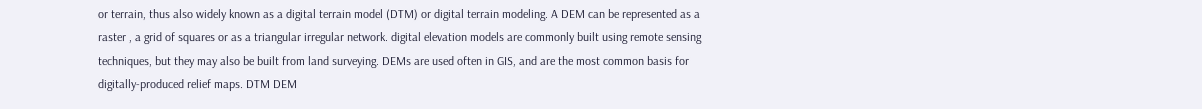or terrain, thus also widely known as a digital terrain model (DTM) or digital terrain modeling. A DEM can be represented as a raster , a grid of squares or as a triangular irregular network. digital elevation models are commonly built using remote sensing techniques, but they may also be built from land surveying. DEMs are used often in GIS, and are the most common basis for digitally-produced relief maps. DTM DEM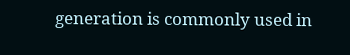generation is commonly used in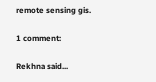remote sensing gis.

1 comment:

Rekhna said...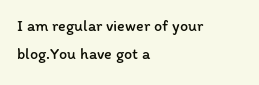I am regular viewer of your blog.You have got a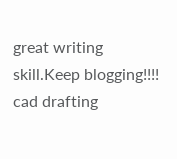great writing skill.Keep blogging!!!!
cad drafting